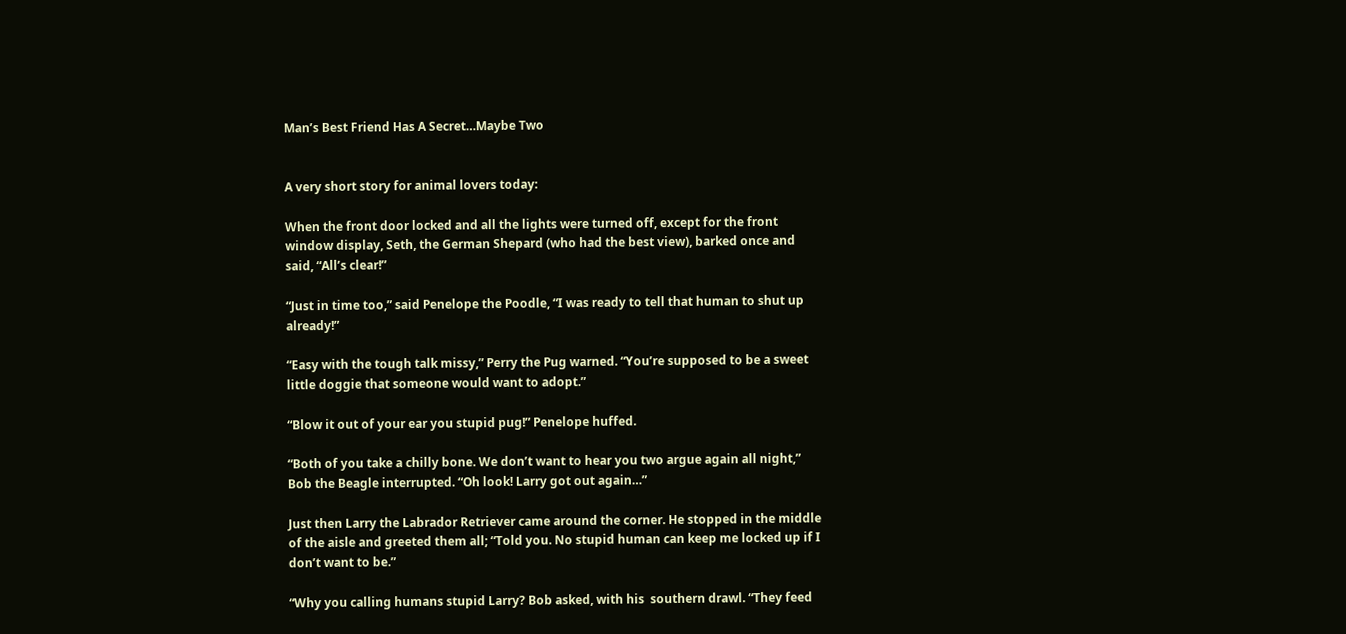Man’s Best Friend Has A Secret…Maybe Two


A very short story for animal lovers today:

When the front door locked and all the lights were turned off, except for the front window display, Seth, the German Shepard (who had the best view), barked once and said, “All’s clear!”

“Just in time too,” said Penelope the Poodle, “I was ready to tell that human to shut up already!”

“Easy with the tough talk missy,” Perry the Pug warned. “You’re supposed to be a sweet little doggie that someone would want to adopt.”

“Blow it out of your ear you stupid pug!” Penelope huffed.

“Both of you take a chilly bone. We don’t want to hear you two argue again all night,” Bob the Beagle interrupted. “Oh look! Larry got out again…”

Just then Larry the Labrador Retriever came around the corner. He stopped in the middle of the aisle and greeted them all; “Told you. No stupid human can keep me locked up if I don’t want to be.”

“Why you calling humans stupid Larry? Bob asked, with his  southern drawl. “They feed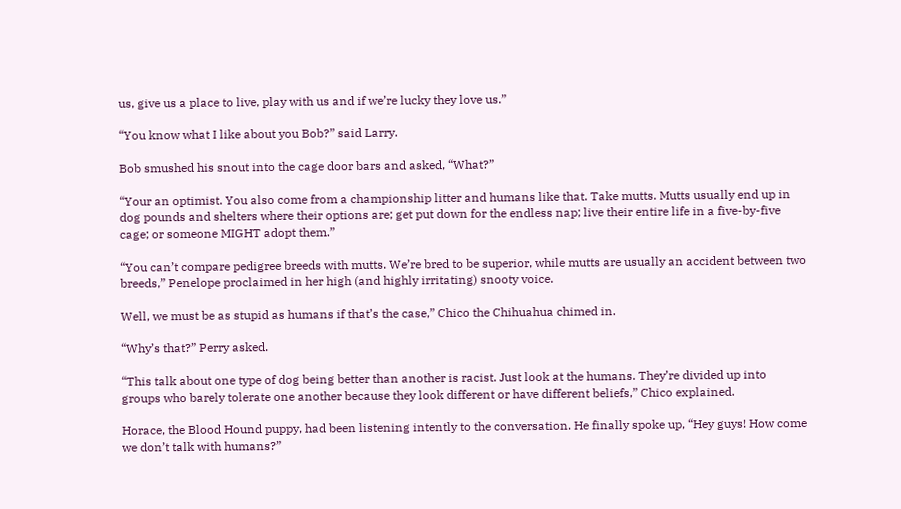us, give us a place to live, play with us and if we’re lucky they love us.”

“You know what I like about you Bob?” said Larry.

Bob smushed his snout into the cage door bars and asked, “What?”

“Your an optimist. You also come from a championship litter and humans like that. Take mutts. Mutts usually end up in dog pounds and shelters where their options are; get put down for the endless nap; live their entire life in a five-by-five cage; or someone MIGHT adopt them.”

“You can’t compare pedigree breeds with mutts. We’re bred to be superior, while mutts are usually an accident between two breeds,” Penelope proclaimed in her high (and highly irritating) snooty voice.

Well, we must be as stupid as humans if that’s the case,” Chico the Chihuahua chimed in.

“Why’s that?” Perry asked.

“This talk about one type of dog being better than another is racist. Just look at the humans. They’re divided up into groups who barely tolerate one another because they look different or have different beliefs,” Chico explained.

Horace, the Blood Hound puppy, had been listening intently to the conversation. He finally spoke up, “Hey guys! How come we don’t talk with humans?”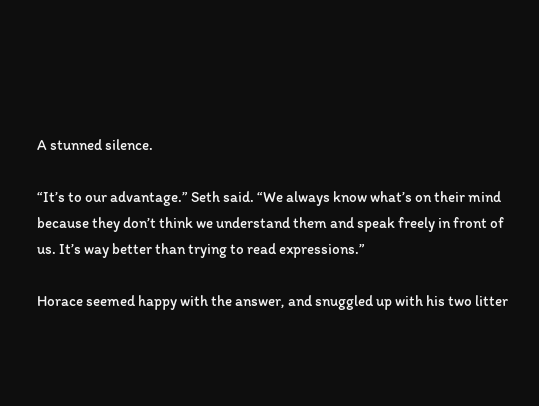A stunned silence.

“It’s to our advantage.” Seth said. “We always know what’s on their mind because they don’t think we understand them and speak freely in front of us. It’s way better than trying to read expressions.”

Horace seemed happy with the answer, and snuggled up with his two litter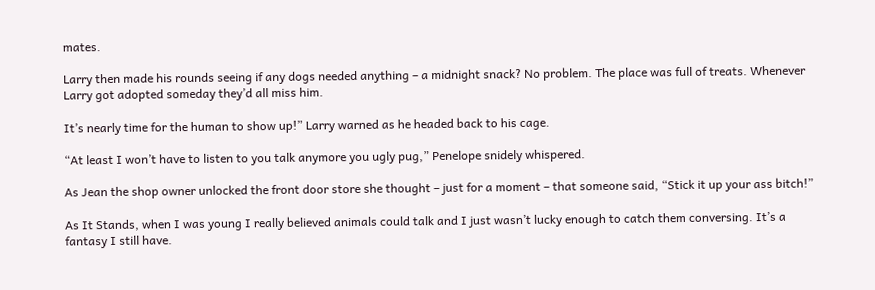mates.

Larry then made his rounds seeing if any dogs needed anything – a midnight snack? No problem. The place was full of treats. Whenever Larry got adopted someday they’d all miss him.

It’s nearly time for the human to show up!” Larry warned as he headed back to his cage.

“At least I won’t have to listen to you talk anymore you ugly pug,” Penelope snidely whispered.

As Jean the shop owner unlocked the front door store she thought – just for a moment – that someone said, “Stick it up your ass bitch!”

As It Stands, when I was young I really believed animals could talk and I just wasn’t lucky enough to catch them conversing. It’s a fantasy I still have.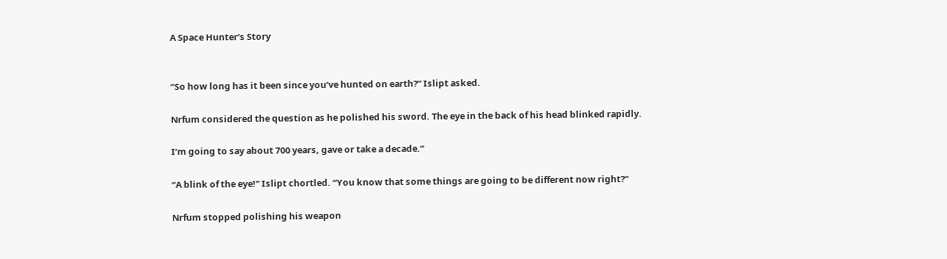A Space Hunter’s Story


“So how long has it been since you’ve hunted on earth?” Islipt asked.

Nrfum considered the question as he polished his sword. The eye in the back of his head blinked rapidly.

I’m going to say about 700 years, gave or take a decade.”

“A blink of the eye!” Islipt chortled. “You know that some things are going to be different now right?”

Nrfum stopped polishing his weapon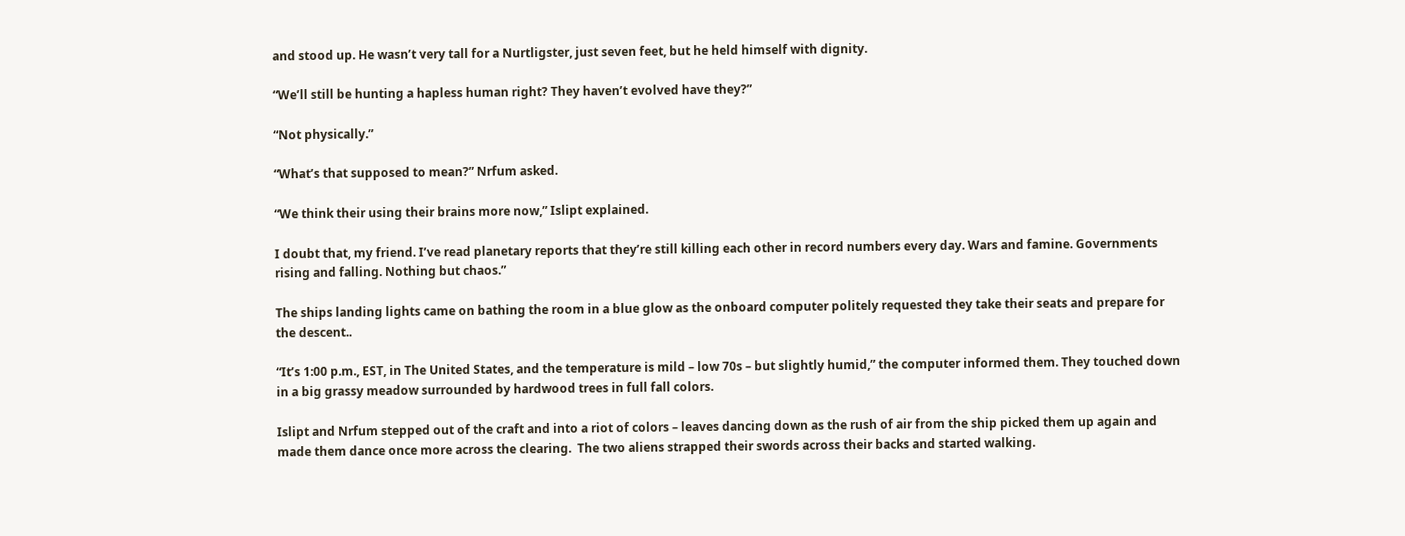and stood up. He wasn’t very tall for a Nurtligster, just seven feet, but he held himself with dignity.

“We’ll still be hunting a hapless human right? They haven’t evolved have they?”

“Not physically.”

“What’s that supposed to mean?” Nrfum asked.

“We think their using their brains more now,” Islipt explained.

I doubt that, my friend. I’ve read planetary reports that they’re still killing each other in record numbers every day. Wars and famine. Governments rising and falling. Nothing but chaos.”

The ships landing lights came on bathing the room in a blue glow as the onboard computer politely requested they take their seats and prepare for the descent..

“It’s 1:00 p.m., EST, in The United States, and the temperature is mild – low 70s – but slightly humid,” the computer informed them. They touched down in a big grassy meadow surrounded by hardwood trees in full fall colors.

Islipt and Nrfum stepped out of the craft and into a riot of colors – leaves dancing down as the rush of air from the ship picked them up again and made them dance once more across the clearing.  The two aliens strapped their swords across their backs and started walking.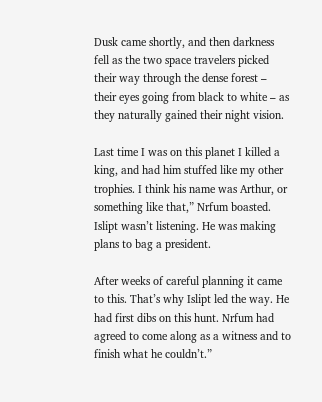Dusk came shortly, and then darkness fell as the two space travelers picked their way through the dense forest – their eyes going from black to white – as they naturally gained their night vision.

Last time I was on this planet I killed a king, and had him stuffed like my other trophies. I think his name was Arthur, or something like that,” Nrfum boasted. Islipt wasn’t listening. He was making plans to bag a president.

After weeks of careful planning it came to this. That’s why Islipt led the way. He had first dibs on this hunt. Nrfum had agreed to come along as a witness and to finish what he couldn’t.”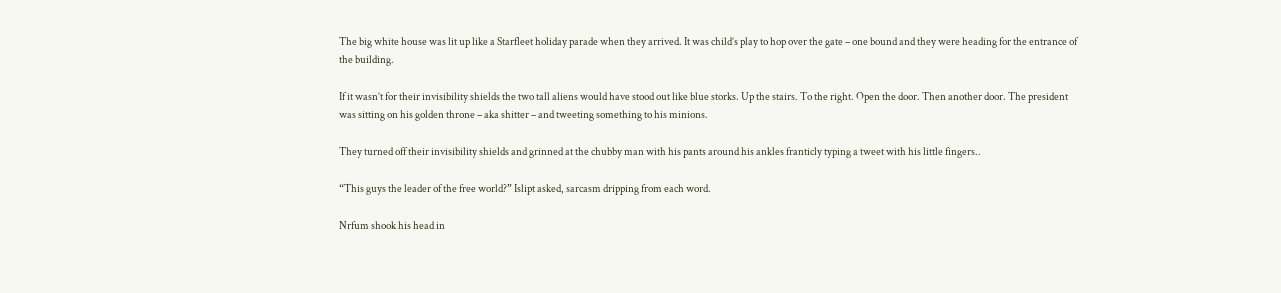The big white house was lit up like a Starfleet holiday parade when they arrived. It was child’s play to hop over the gate – one bound and they were heading for the entrance of the building.

If it wasn’t for their invisibility shields the two tall aliens would have stood out like blue storks. Up the stairs. To the right. Open the door. Then another door. The president was sitting on his golden throne – aka shitter – and tweeting something to his minions.

They turned off their invisibility shields and grinned at the chubby man with his pants around his ankles franticly typing a tweet with his little fingers..

“This guys the leader of the free world?” Islipt asked, sarcasm dripping from each word.

Nrfum shook his head in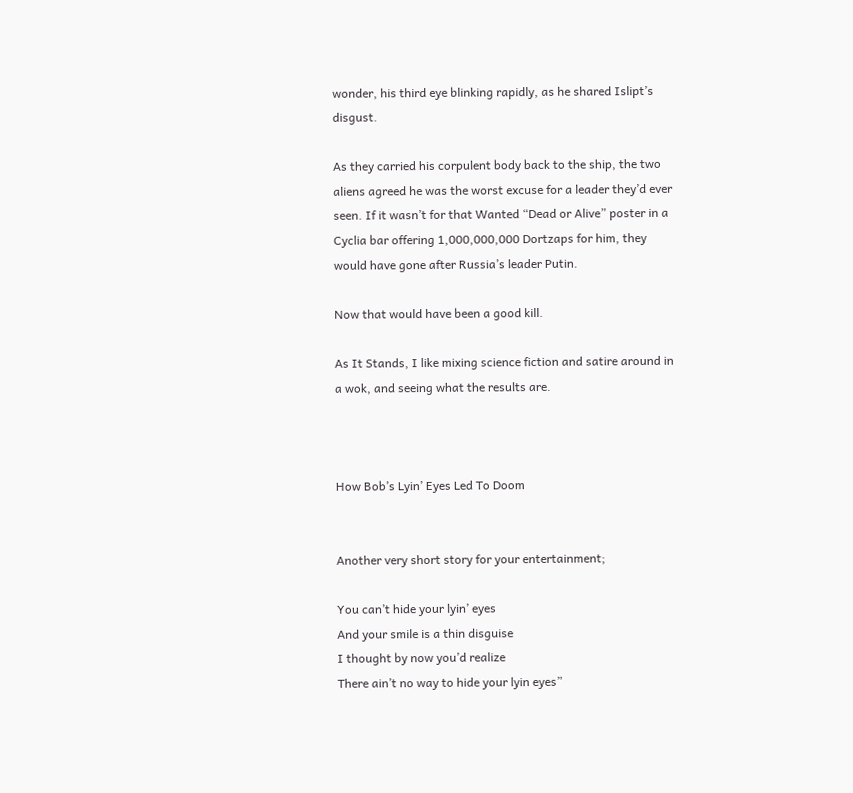wonder, his third eye blinking rapidly, as he shared Islipt’s disgust.

As they carried his corpulent body back to the ship, the two aliens agreed he was the worst excuse for a leader they’d ever seen. If it wasn’t for that Wanted “Dead or Alive” poster in a Cyclia bar offering 1,000,000,000 Dortzaps for him, they would have gone after Russia’s leader Putin.

Now that would have been a good kill.

As It Stands, I like mixing science fiction and satire around in a wok, and seeing what the results are.



How Bob’s Lyin’ Eyes Led To Doom


Another very short story for your entertainment;

You can’t hide your lyin’ eyes
And your smile is a thin disguise
I thought by now you’d realize
There ain’t no way to hide your lyin eyes”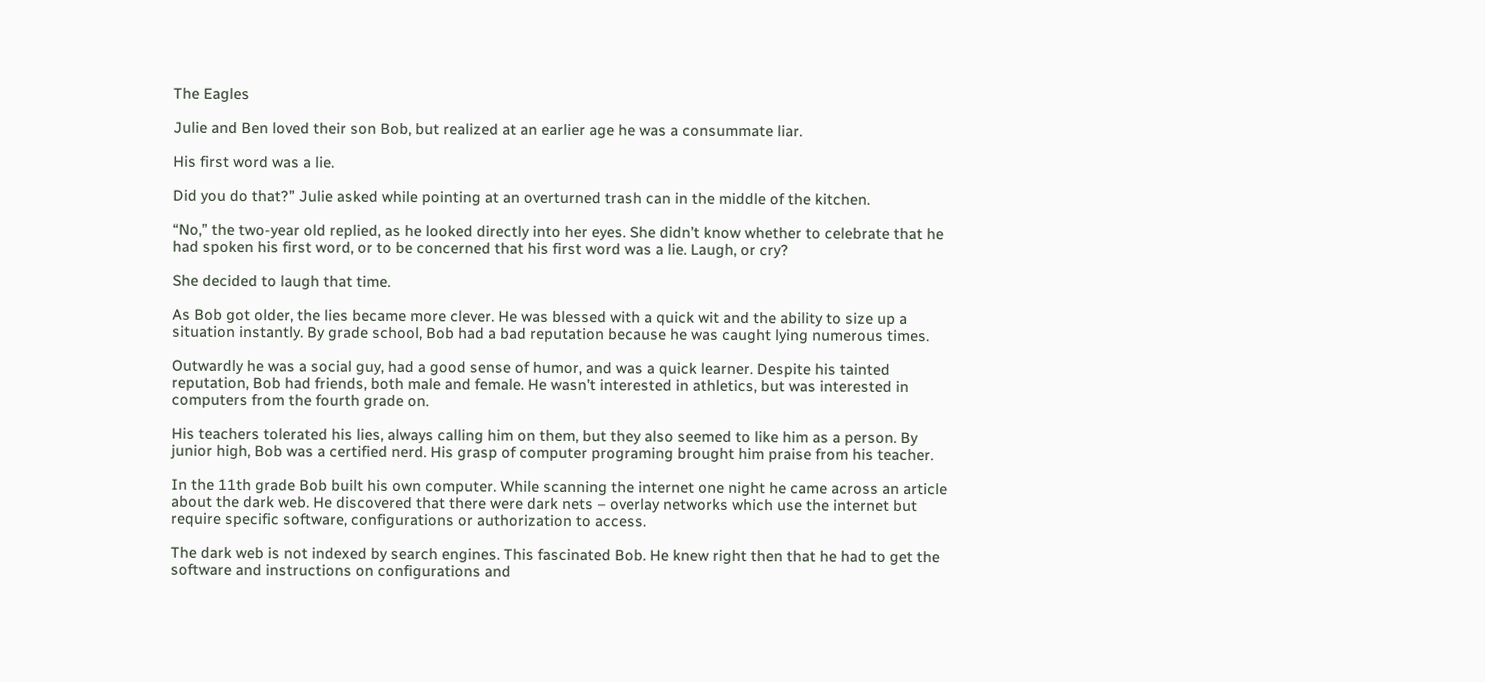The Eagles

Julie and Ben loved their son Bob, but realized at an earlier age he was a consummate liar.

His first word was a lie.

Did you do that?” Julie asked while pointing at an overturned trash can in the middle of the kitchen.

“No,” the two-year old replied, as he looked directly into her eyes. She didn’t know whether to celebrate that he had spoken his first word, or to be concerned that his first word was a lie. Laugh, or cry?

She decided to laugh that time.

As Bob got older, the lies became more clever. He was blessed with a quick wit and the ability to size up a situation instantly. By grade school, Bob had a bad reputation because he was caught lying numerous times.

Outwardly he was a social guy, had a good sense of humor, and was a quick learner. Despite his tainted reputation, Bob had friends, both male and female. He wasn’t interested in athletics, but was interested in computers from the fourth grade on.

His teachers tolerated his lies, always calling him on them, but they also seemed to like him as a person. By junior high, Bob was a certified nerd. His grasp of computer programing brought him praise from his teacher.

In the 11th grade Bob built his own computer. While scanning the internet one night he came across an article about the dark web. He discovered that there were dark nets – overlay networks which use the internet but require specific software, configurations or authorization to access.

The dark web is not indexed by search engines. This fascinated Bob. He knew right then that he had to get the software and instructions on configurations and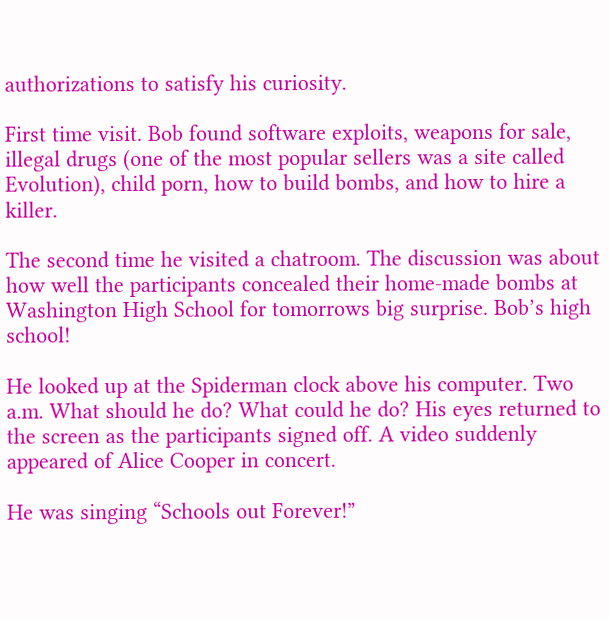authorizations to satisfy his curiosity.

First time visit. Bob found software exploits, weapons for sale, illegal drugs (one of the most popular sellers was a site called Evolution), child porn, how to build bombs, and how to hire a killer.

The second time he visited a chatroom. The discussion was about how well the participants concealed their home-made bombs at Washington High School for tomorrows big surprise. Bob’s high school!

He looked up at the Spiderman clock above his computer. Two a.m. What should he do? What could he do? His eyes returned to the screen as the participants signed off. A video suddenly appeared of Alice Cooper in concert.

He was singing “Schools out Forever!”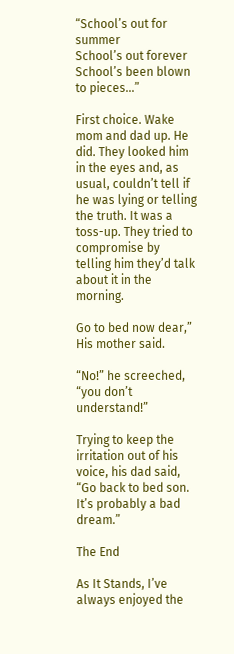“School’s out for summer
School’s out forever
School’s been blown to pieces…”

First choice. Wake mom and dad up. He did. They looked him in the eyes and, as usual, couldn’t tell if he was lying or telling the truth. It was a toss-up. They tried to compromise by telling him they’d talk about it in the morning.

Go to bed now dear,” His mother said.

“No!” he screeched, “you don’t understand!”

Trying to keep the irritation out of his voice, his dad said, “Go back to bed son. It’s probably a bad dream.”

The End

As It Stands, I’ve always enjoyed the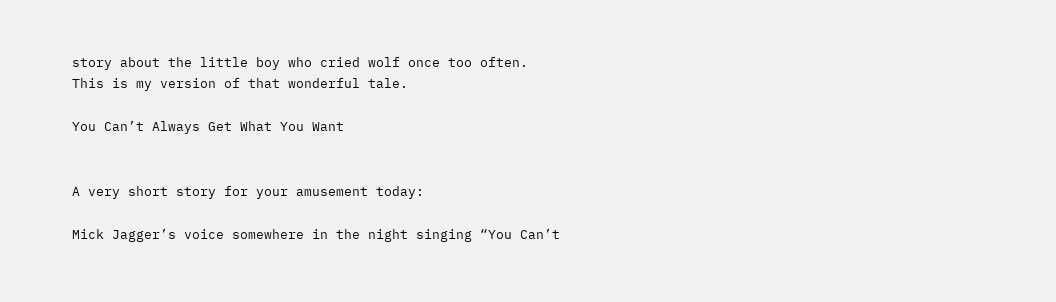story about the little boy who cried wolf once too often. This is my version of that wonderful tale.

You Can’t Always Get What You Want


A very short story for your amusement today:

Mick Jagger’s voice somewhere in the night singing “You Can’t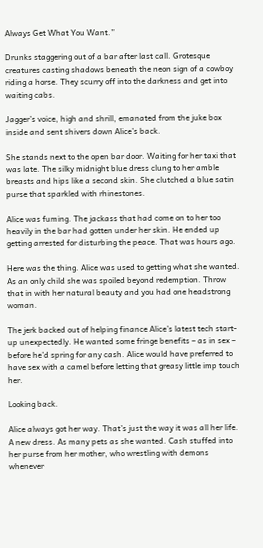Always Get What You Want.”

Drunks staggering out of a bar after last call. Grotesque creatures casting shadows beneath the neon sign of a cowboy riding a horse. They scurry off into the darkness and get into waiting cabs.

Jagger’s voice, high and shrill, emanated from the juke box inside and sent shivers down Alice’s back.

She stands next to the open bar door. Waiting for her taxi that was late. The silky midnight blue dress clung to her amble breasts and hips like a second skin. She clutched a blue satin purse that sparkled with rhinestones.

Alice was fuming. The jackass that had come on to her too heavily in the bar had gotten under her skin. He ended up getting arrested for disturbing the peace. That was hours ago.

Here was the thing. Alice was used to getting what she wanted. As an only child she was spoiled beyond redemption. Throw that in with her natural beauty and you had one headstrong woman.

The jerk backed out of helping finance Alice’s latest tech start-up unexpectedly. He wanted some fringe benefits – as in sex – before he’d spring for any cash. Alice would have preferred to have sex with a camel before letting that greasy little imp touch her.

Looking back.

Alice always got her way. That’s just the way it was all her life. A new dress. As many pets as she wanted. Cash stuffed into her purse from her mother, who wrestling with demons whenever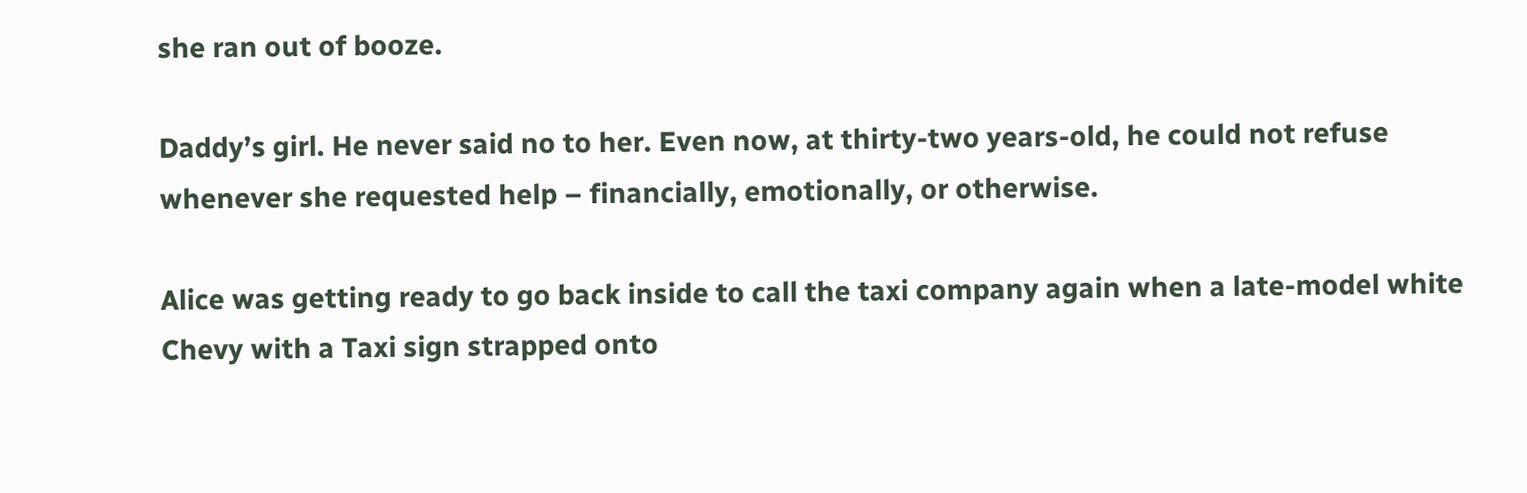she ran out of booze.

Daddy’s girl. He never said no to her. Even now, at thirty-two years-old, he could not refuse whenever she requested help – financially, emotionally, or otherwise.

Alice was getting ready to go back inside to call the taxi company again when a late-model white Chevy with a Taxi sign strapped onto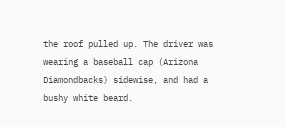the roof pulled up. The driver was wearing a baseball cap (Arizona Diamondbacks) sidewise, and had a bushy white beard.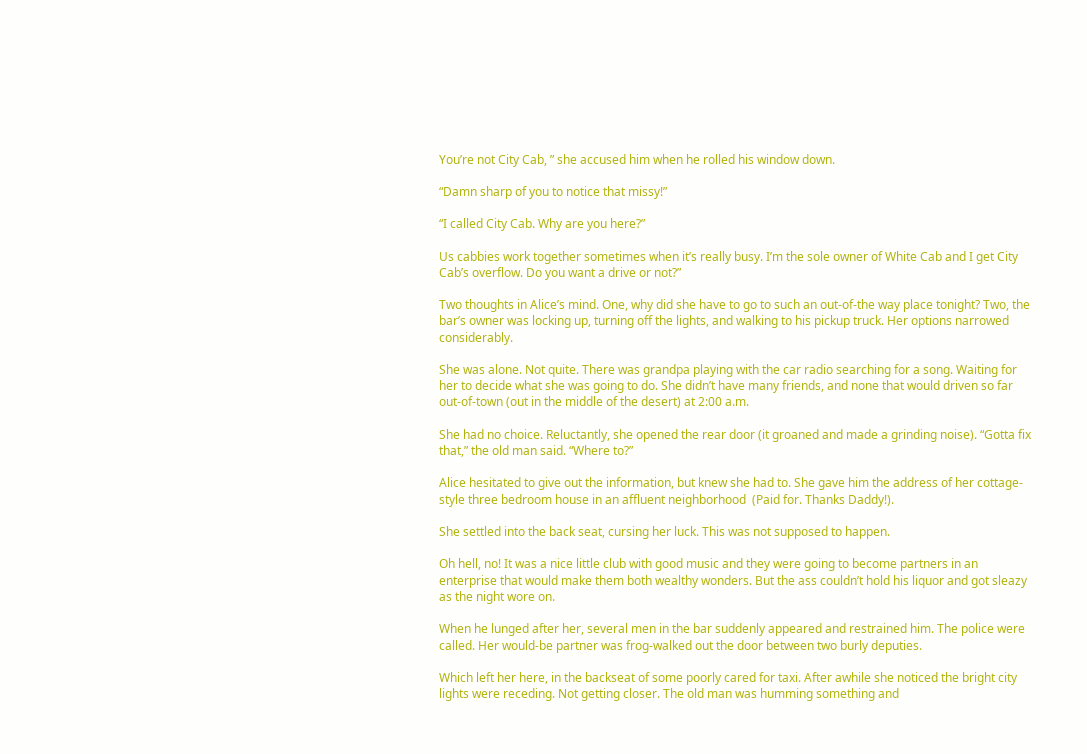You’re not City Cab, ” she accused him when he rolled his window down.

“Damn sharp of you to notice that missy!”

“I called City Cab. Why are you here?”

Us cabbies work together sometimes when it’s really busy. I’m the sole owner of White Cab and I get City Cab’s overflow. Do you want a drive or not?”

Two thoughts in Alice’s mind. One, why did she have to go to such an out-of-the way place tonight? Two, the bar’s owner was locking up, turning off the lights, and walking to his pickup truck. Her options narrowed considerably.

She was alone. Not quite. There was grandpa playing with the car radio searching for a song. Waiting for her to decide what she was going to do. She didn’t have many friends, and none that would driven so far out-of-town (out in the middle of the desert) at 2:00 a.m.

She had no choice. Reluctantly, she opened the rear door (it groaned and made a grinding noise). “Gotta fix that,” the old man said. “Where to?”

Alice hesitated to give out the information, but knew she had to. She gave him the address of her cottage-style three bedroom house in an affluent neighborhood  (Paid for. Thanks Daddy!).

She settled into the back seat, cursing her luck. This was not supposed to happen.

Oh hell, no! It was a nice little club with good music and they were going to become partners in an enterprise that would make them both wealthy wonders. But the ass couldn’t hold his liquor and got sleazy as the night wore on.

When he lunged after her, several men in the bar suddenly appeared and restrained him. The police were called. Her would-be partner was frog-walked out the door between two burly deputies.

Which left her here, in the backseat of some poorly cared for taxi. After awhile she noticed the bright city lights were receding. Not getting closer. The old man was humming something and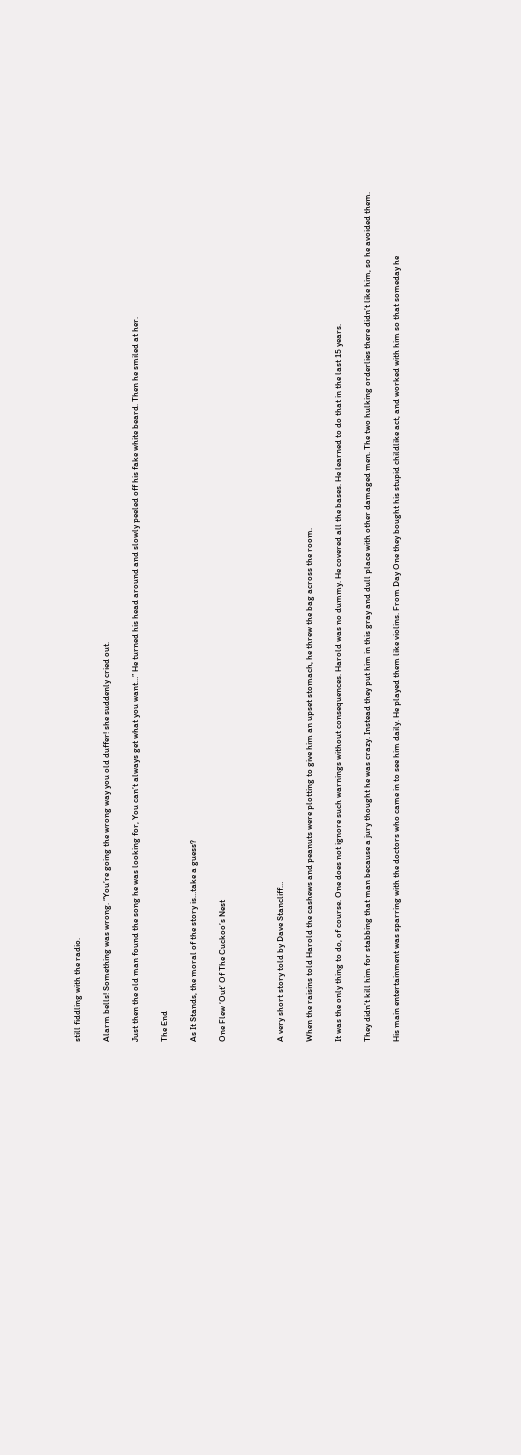still fiddling with the radio.

Alarm bells! Something was wrong. “You’re going the wrong way you old duffer! she suddenly cried out.

Just then the old man found the song he was looking for, You can’t always get what you want…” He turned his head around and slowly peeled off his fake white beard. Then he smiled at her.

The End

As It Stands, the moral of the story is…take a guess?

One Flew ‘Out’ Of The Cuckoo’s Nest



A very short story told by Dave Stancliff…

When the raisins told Harold the cashews and peanuts were plotting to give him an upset stomach, he threw the bag across the room.

It was the only thing to do, of course. One does not ignore such warnings without consequences. Harold was no dummy. He covered all the bases. He learned to do that in the last 15 years.

They didn’t kill him for stabbing that man because a jury thought he was crazy. Instead they put him in this gray and dull place with other damaged men. The two hulking orderlies there didn’t like him, so he avoided them.

His main entertainment was sparring with the doctors who came in to see him daily. He played them like violins. From Day One they bought his stupid childlike act, and worked with him so that someday he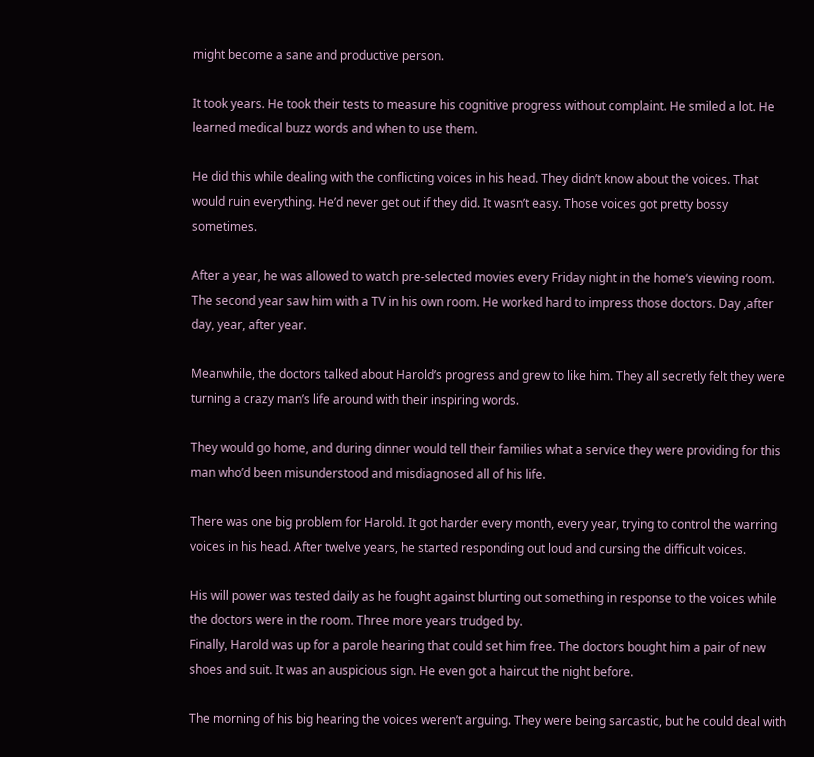might become a sane and productive person.

It took years. He took their tests to measure his cognitive progress without complaint. He smiled a lot. He learned medical buzz words and when to use them.

He did this while dealing with the conflicting voices in his head. They didn’t know about the voices. That would ruin everything. He’d never get out if they did. It wasn’t easy. Those voices got pretty bossy sometimes.

After a year, he was allowed to watch pre-selected movies every Friday night in the home‘s viewing room. The second year saw him with a TV in his own room. He worked hard to impress those doctors. Day ,after day, year, after year.

Meanwhile, the doctors talked about Harold’s progress and grew to like him. They all secretly felt they were turning a crazy man’s life around with their inspiring words.

They would go home, and during dinner would tell their families what a service they were providing for this man who’d been misunderstood and misdiagnosed all of his life.

There was one big problem for Harold. It got harder every month, every year, trying to control the warring voices in his head. After twelve years, he started responding out loud and cursing the difficult voices.

His will power was tested daily as he fought against blurting out something in response to the voices while the doctors were in the room. Three more years trudged by.
Finally, Harold was up for a parole hearing that could set him free. The doctors bought him a pair of new shoes and suit. It was an auspicious sign. He even got a haircut the night before.

The morning of his big hearing the voices weren’t arguing. They were being sarcastic, but he could deal with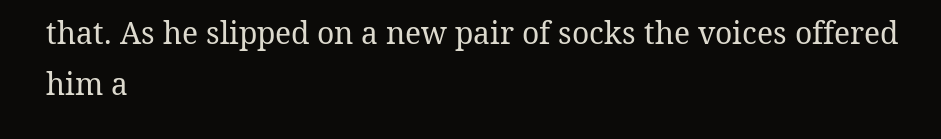that. As he slipped on a new pair of socks the voices offered him a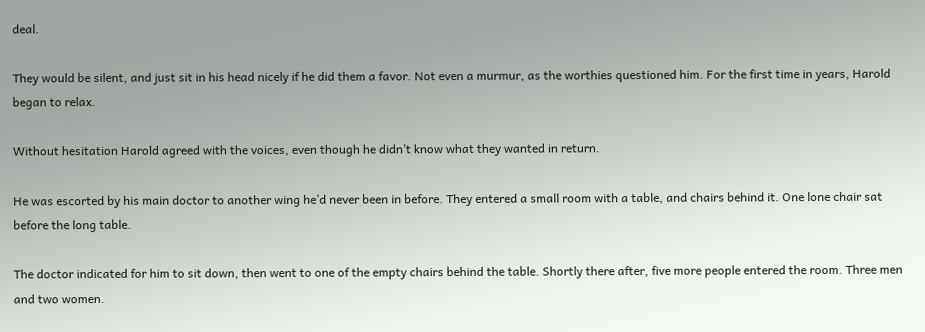deal.

They would be silent, and just sit in his head nicely if he did them a favor. Not even a murmur, as the worthies questioned him. For the first time in years, Harold began to relax.

Without hesitation Harold agreed with the voices, even though he didn’t know what they wanted in return.

He was escorted by his main doctor to another wing he’d never been in before. They entered a small room with a table, and chairs behind it. One lone chair sat before the long table.

The doctor indicated for him to sit down, then went to one of the empty chairs behind the table. Shortly there after, five more people entered the room. Three men and two women.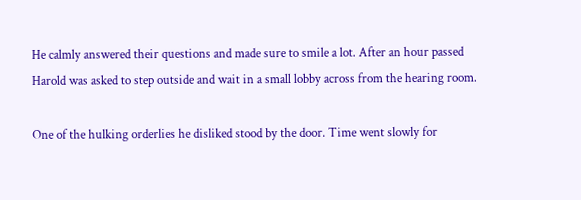He calmly answered their questions and made sure to smile a lot. After an hour passed Harold was asked to step outside and wait in a small lobby across from the hearing room.

One of the hulking orderlies he disliked stood by the door. Time went slowly for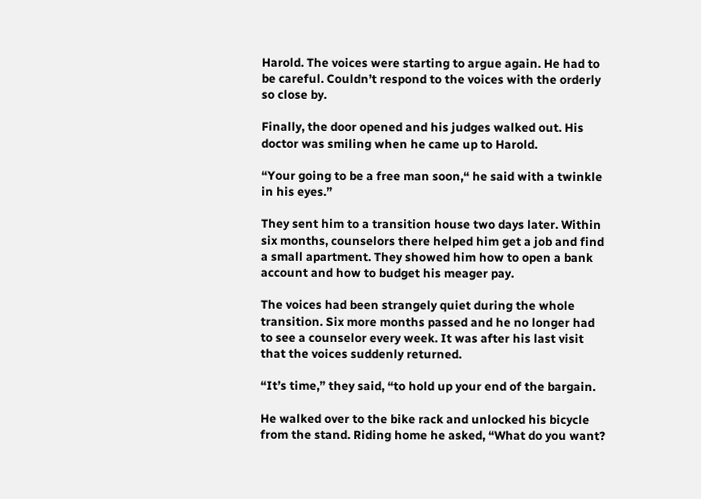Harold. The voices were starting to argue again. He had to be careful. Couldn’t respond to the voices with the orderly so close by.

Finally, the door opened and his judges walked out. His doctor was smiling when he came up to Harold.

“Your going to be a free man soon,“ he said with a twinkle in his eyes.”

They sent him to a transition house two days later. Within six months, counselors there helped him get a job and find a small apartment. They showed him how to open a bank account and how to budget his meager pay.

The voices had been strangely quiet during the whole transition. Six more months passed and he no longer had to see a counselor every week. It was after his last visit that the voices suddenly returned.

“It’s time,” they said, “to hold up your end of the bargain.

He walked over to the bike rack and unlocked his bicycle from the stand. Riding home he asked, “What do you want?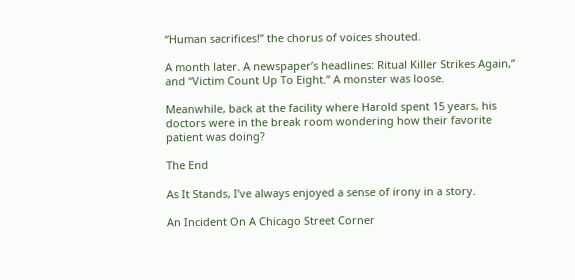“Human sacrifices!” the chorus of voices shouted.

A month later. A newspaper’s headlines: Ritual Killer Strikes Again,” and “Victim Count Up To Eight.” A monster was loose.

Meanwhile, back at the facility where Harold spent 15 years, his doctors were in the break room wondering how their favorite patient was doing?

The End

As It Stands, I’ve always enjoyed a sense of irony in a story.

An Incident On A Chicago Street Corner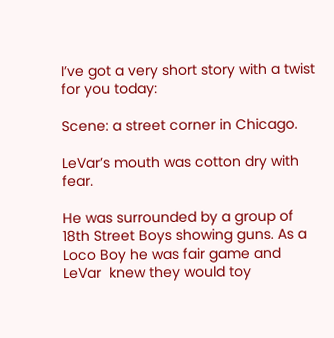I’ve got a very short story with a twist for you today:

Scene: a street corner in Chicago.

LeVar’s mouth was cotton dry with fear.

He was surrounded by a group of 18th Street Boys showing guns. As a Loco Boy he was fair game and LeVar  knew they would toy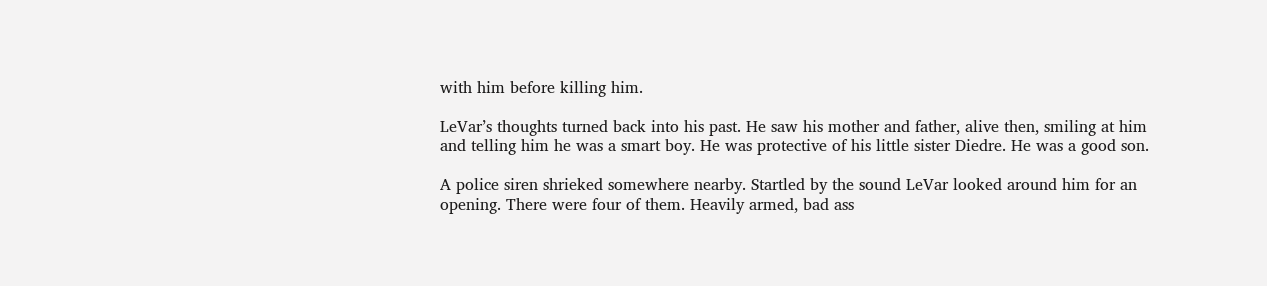with him before killing him.

LeVar’s thoughts turned back into his past. He saw his mother and father, alive then, smiling at him and telling him he was a smart boy. He was protective of his little sister Diedre. He was a good son.

A police siren shrieked somewhere nearby. Startled by the sound LeVar looked around him for an opening. There were four of them. Heavily armed, bad ass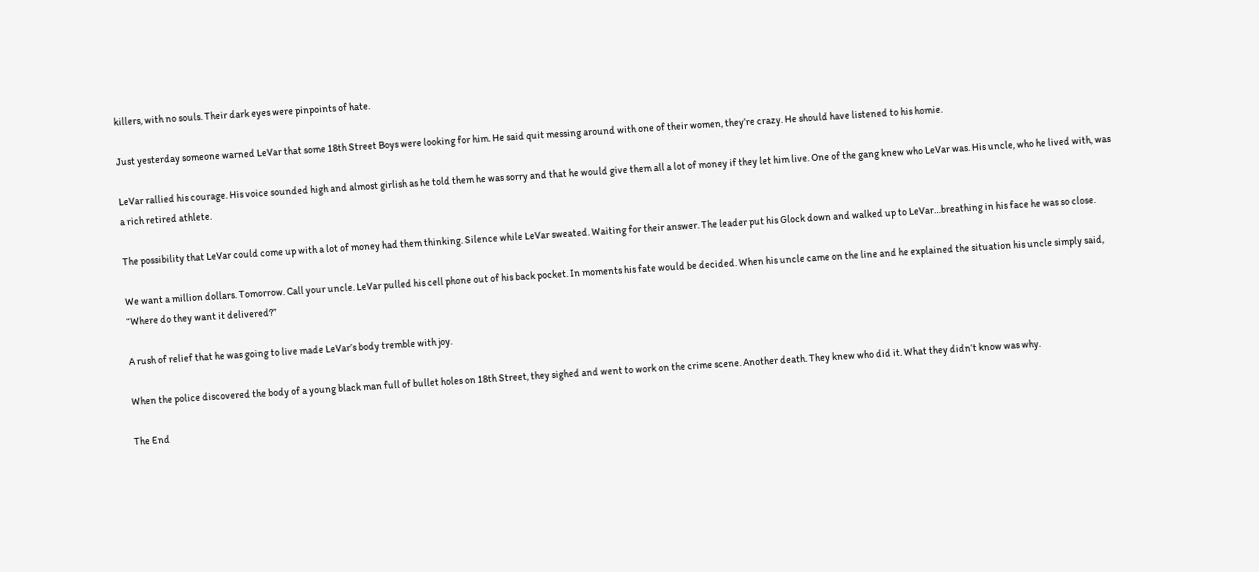killers, with no souls. Their dark eyes were pinpoints of hate.

Just yesterday someone warned LeVar that some 18th Street Boys were looking for him. He said quit messing around with one of their women, they’re crazy. He should have listened to his homie.

LeVar rallied his courage. His voice sounded high and almost girlish as he told them he was sorry and that he would give them all a lot of money if they let him live. One of the gang knew who LeVar was. His uncle, who he lived with, was a rich retired athlete.

The possibility that LeVar could come up with a lot of money had them thinking. Silence while LeVar sweated. Waiting for their answer. The leader put his Glock down and walked up to LeVar…breathing in his face he was so close.

We want a million dollars. Tomorrow. Call your uncle. LeVar pulled his cell phone out of his back pocket. In moments his fate would be decided. When his uncle came on the line and he explained the situation his uncle simply said, “Where do they want it delivered?”

A rush of relief that he was going to live made LeVar’s body tremble with joy.

When the police discovered the body of a young black man full of bullet holes on 18th Street, they sighed and went to work on the crime scene. Another death. They knew who did it. What they didn’t know was why.

The End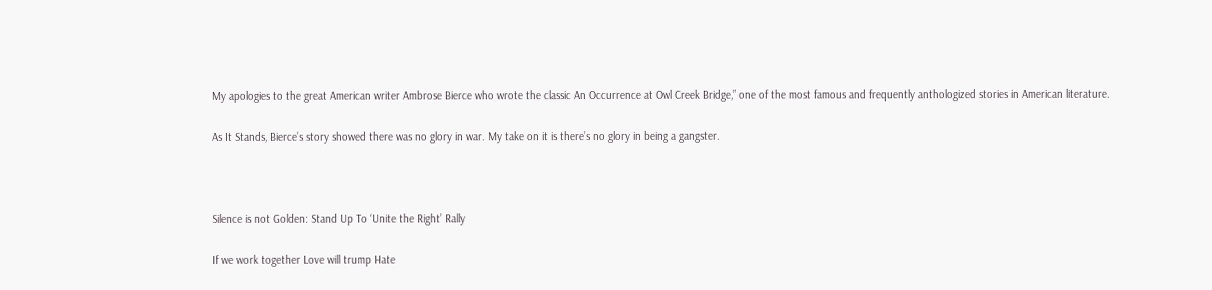My apologies to the great American writer Ambrose Bierce who wrote the classic An Occurrence at Owl Creek Bridge,” one of the most famous and frequently anthologized stories in American literature.

As It Stands, Bierce’s story showed there was no glory in war. My take on it is there’s no glory in being a gangster.



Silence is not Golden: Stand Up To ‘Unite the Right’ Rally

If we work together Love will trump Hate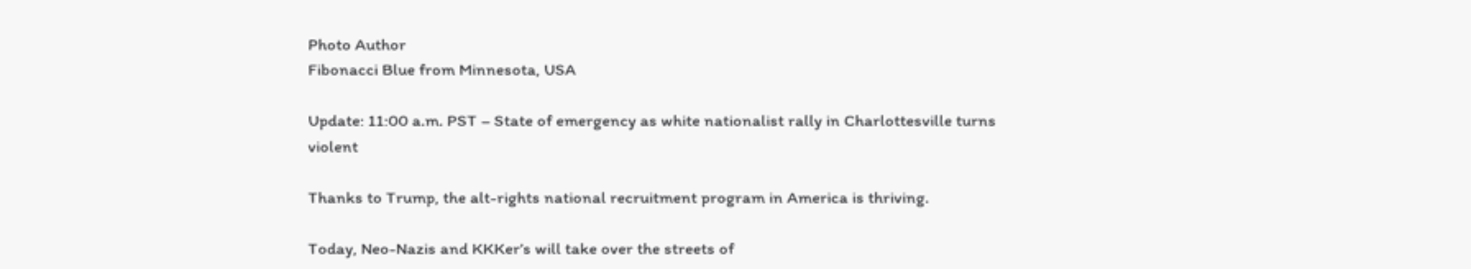Photo Author
Fibonacci Blue from Minnesota, USA

Update: 11:00 a.m. PST – State of emergency as white nationalist rally in Charlottesville turns violent

Thanks to Trump, the alt-rights national recruitment program in America is thriving.

Today, Neo-Nazis and KKKer’s will take over the streets of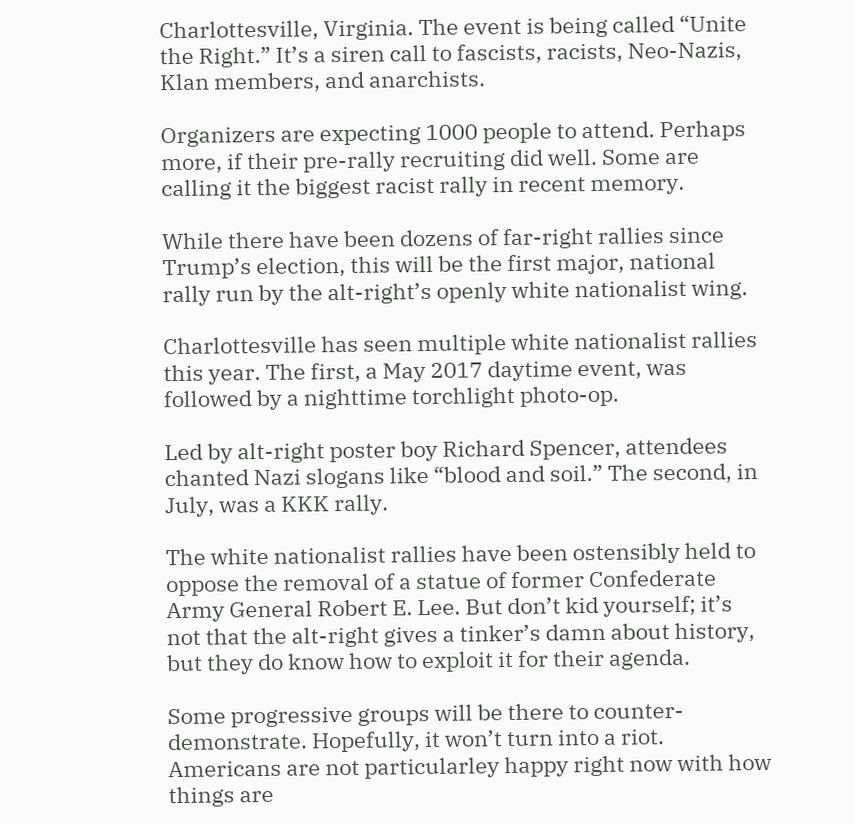Charlottesville, Virginia. The event is being called “Unite the Right.” It’s a siren call to fascists, racists, Neo-Nazis, Klan members, and anarchists.

Organizers are expecting 1000 people to attend. Perhaps more, if their pre-rally recruiting did well. Some are calling it the biggest racist rally in recent memory.

While there have been dozens of far-right rallies since Trump’s election, this will be the first major, national rally run by the alt-right’s openly white nationalist wing.

Charlottesville has seen multiple white nationalist rallies this year. The first, a May 2017 daytime event, was followed by a nighttime torchlight photo-op.

Led by alt-right poster boy Richard Spencer, attendees chanted Nazi slogans like “blood and soil.” The second, in July, was a KKK rally.

The white nationalist rallies have been ostensibly held to oppose the removal of a statue of former Confederate Army General Robert E. Lee. But don’t kid yourself; it’s not that the alt-right gives a tinker’s damn about history, but they do know how to exploit it for their agenda.

Some progressive groups will be there to counter-demonstrate. Hopefully, it won’t turn into a riot. Americans are not particularley happy right now with how things are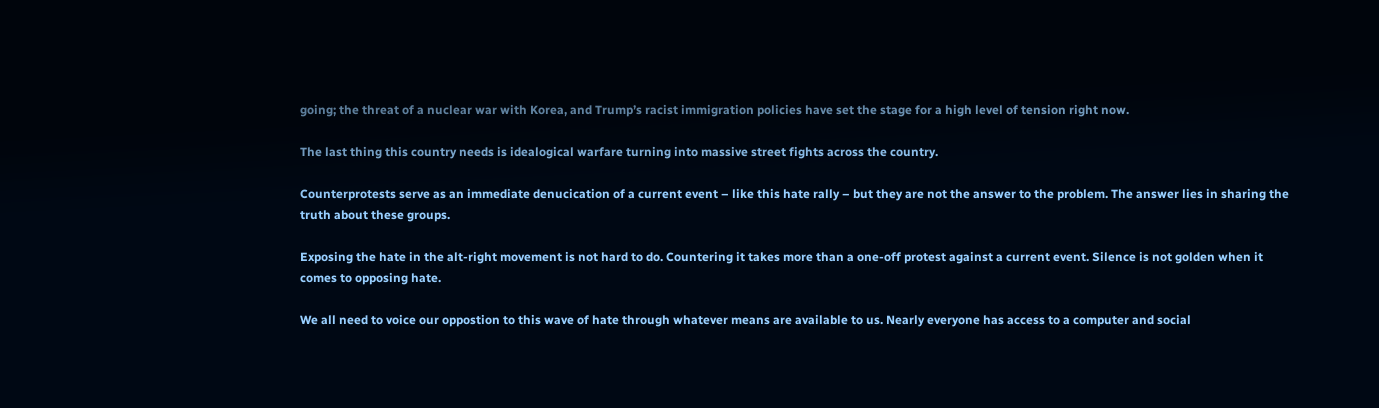going; the threat of a nuclear war with Korea, and Trump’s racist immigration policies have set the stage for a high level of tension right now.

The last thing this country needs is idealogical warfare turning into massive street fights across the country.

Counterprotests serve as an immediate denucication of a current event – like this hate rally – but they are not the answer to the problem. The answer lies in sharing the truth about these groups.

Exposing the hate in the alt-right movement is not hard to do. Countering it takes more than a one-off protest against a current event. Silence is not golden when it comes to opposing hate.

We all need to voice our oppostion to this wave of hate through whatever means are available to us. Nearly everyone has access to a computer and social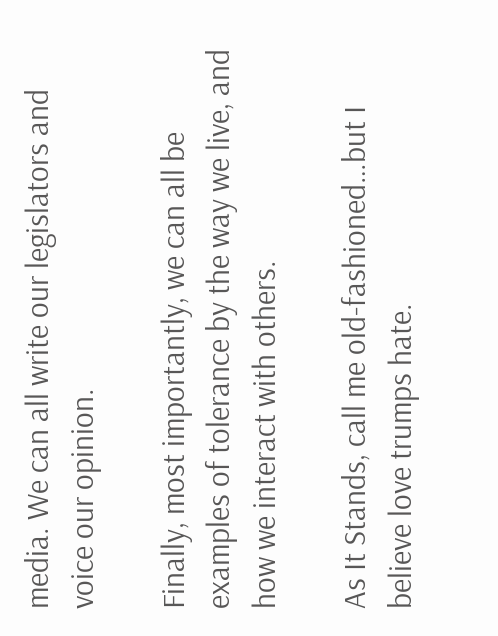media. We can all write our legislators and voice our opinion.

Finally, most importantly, we can all be examples of tolerance by the way we live, and how we interact with others.

As It Stands, call me old-fashioned…but I believe love trumps hate.